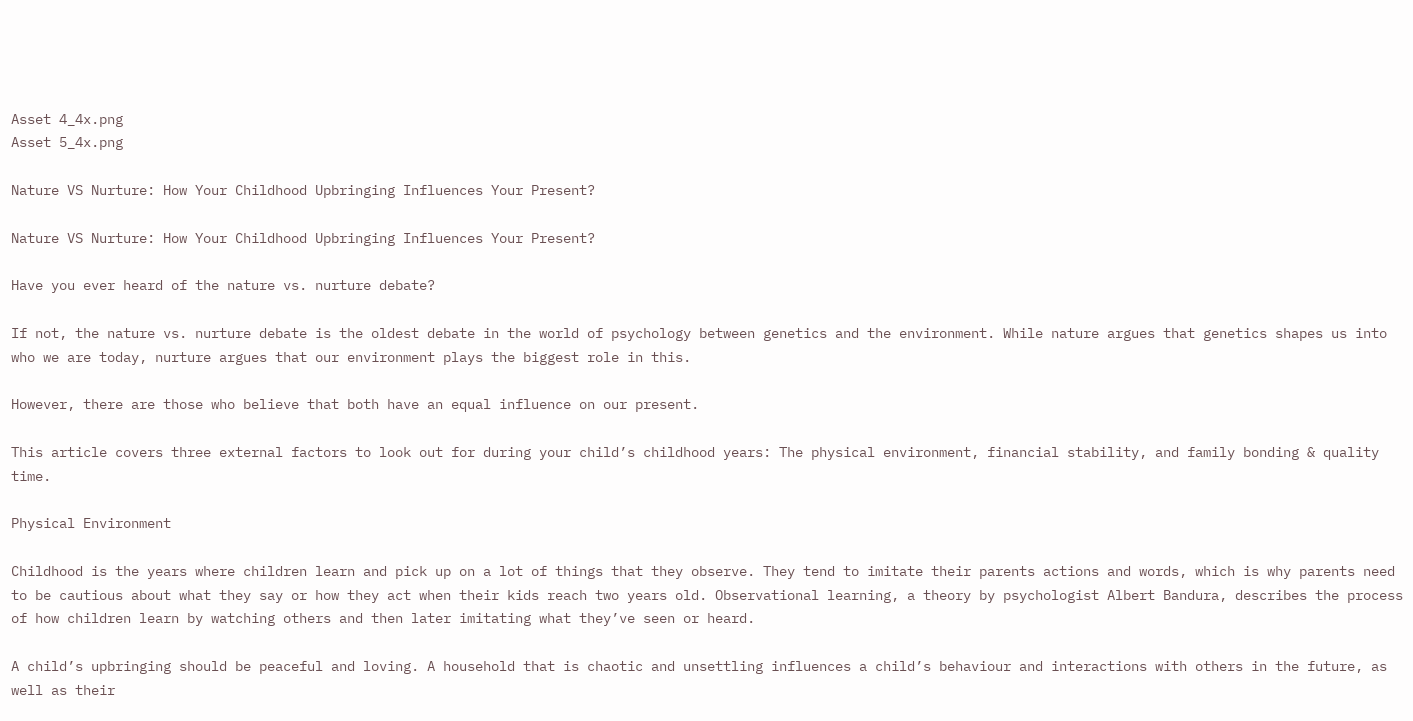Asset 4_4x.png
Asset 5_4x.png

Nature VS Nurture: How Your Childhood Upbringing Influences Your Present?

Nature VS Nurture: How Your Childhood Upbringing Influences Your Present?

Have you ever heard of the nature vs. nurture debate?

If not, the nature vs. nurture debate is the oldest debate in the world of psychology between genetics and the environment. While nature argues that genetics shapes us into who we are today, nurture argues that our environment plays the biggest role in this.

However, there are those who believe that both have an equal influence on our present.

This article covers three external factors to look out for during your child’s childhood years: The physical environment, financial stability, and family bonding & quality time.

Physical Environment

Childhood is the years where children learn and pick up on a lot of things that they observe. They tend to imitate their parents actions and words, which is why parents need to be cautious about what they say or how they act when their kids reach two years old. Observational learning, a theory by psychologist Albert Bandura, describes the process of how children learn by watching others and then later imitating what they’ve seen or heard.

A child’s upbringing should be peaceful and loving. A household that is chaotic and unsettling influences a child’s behaviour and interactions with others in the future, as well as their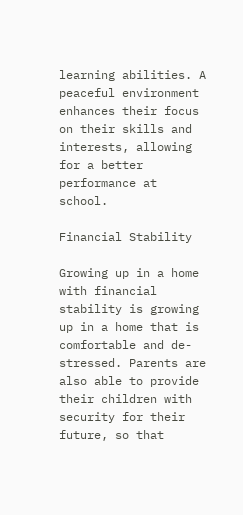learning abilities. A peaceful environment enhances their focus on their skills and interests, allowing for a better performance at school.

Financial Stability

Growing up in a home with financial stability is growing up in a home that is comfortable and de-stressed. Parents are also able to provide their children with security for their future, so that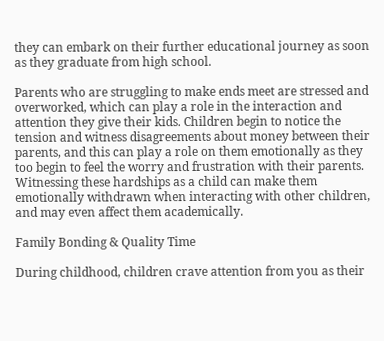they can embark on their further educational journey as soon as they graduate from high school.

Parents who are struggling to make ends meet are stressed and overworked, which can play a role in the interaction and attention they give their kids. Children begin to notice the tension and witness disagreements about money between their parents, and this can play a role on them emotionally as they too begin to feel the worry and frustration with their parents. Witnessing these hardships as a child can make them emotionally withdrawn when interacting with other children, and may even affect them academically.

Family Bonding & Quality Time

During childhood, children crave attention from you as their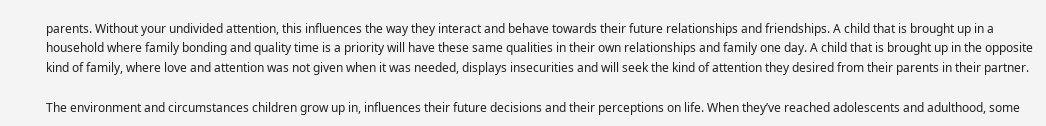parents. Without your undivided attention, this influences the way they interact and behave towards their future relationships and friendships. A child that is brought up in a household where family bonding and quality time is a priority will have these same qualities in their own relationships and family one day. A child that is brought up in the opposite kind of family, where love and attention was not given when it was needed, displays insecurities and will seek the kind of attention they desired from their parents in their partner.

The environment and circumstances children grow up in, influences their future decisions and their perceptions on life. When they’ve reached adolescents and adulthood, some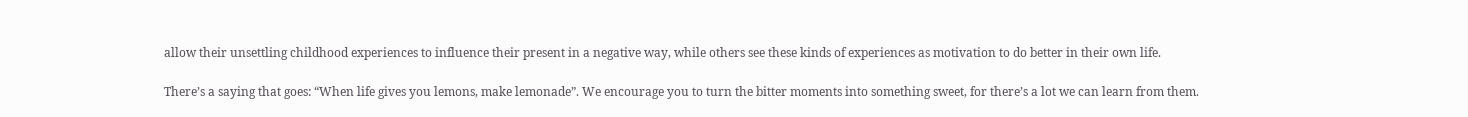allow their unsettling childhood experiences to influence their present in a negative way, while others see these kinds of experiences as motivation to do better in their own life.

There’s a saying that goes: “When life gives you lemons, make lemonade”. We encourage you to turn the bitter moments into something sweet, for there’s a lot we can learn from them.